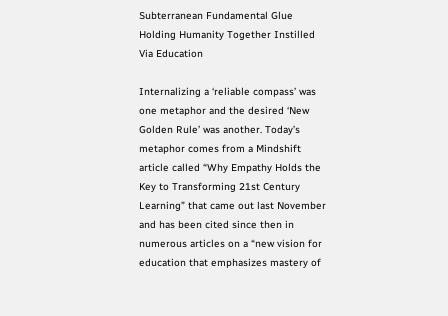Subterranean Fundamental Glue Holding Humanity Together Instilled Via Education

Internalizing a ‘reliable compass’ was one metaphor and the desired ‘New Golden Rule’ was another. Today’s metaphor comes from a Mindshift article called “Why Empathy Holds the Key to Transforming 21st Century Learning” that came out last November and has been cited since then in numerous articles on a “new vision for education that emphasizes mastery of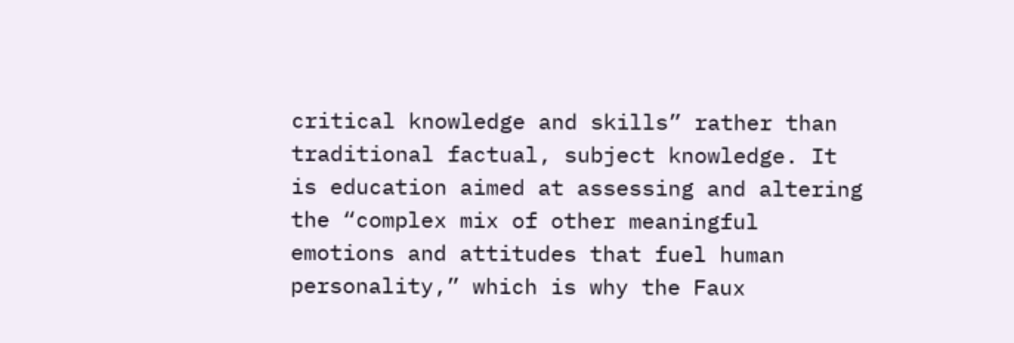critical knowledge and skills” rather than traditional factual, subject knowledge. It is education aimed at assessing and altering the “complex mix of other meaningful emotions and attitudes that fuel human personality,” which is why the Faux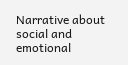Narrative about social and emotional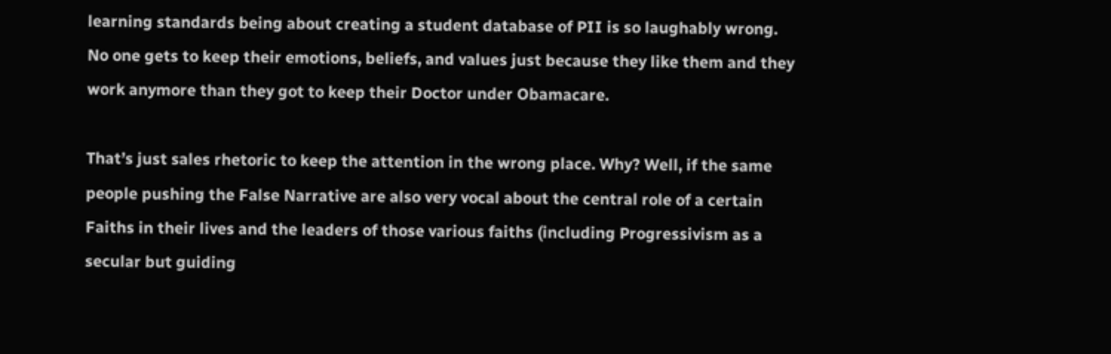learning standards being about creating a student database of PII is so laughably wrong. No one gets to keep their emotions, beliefs, and values just because they like them and they work anymore than they got to keep their Doctor under Obamacare.

That’s just sales rhetoric to keep the attention in the wrong place. Why? Well, if the same people pushing the False Narrative are also very vocal about the central role of a certain Faiths in their lives and the leaders of those various faiths (including Progressivism as a secular but guiding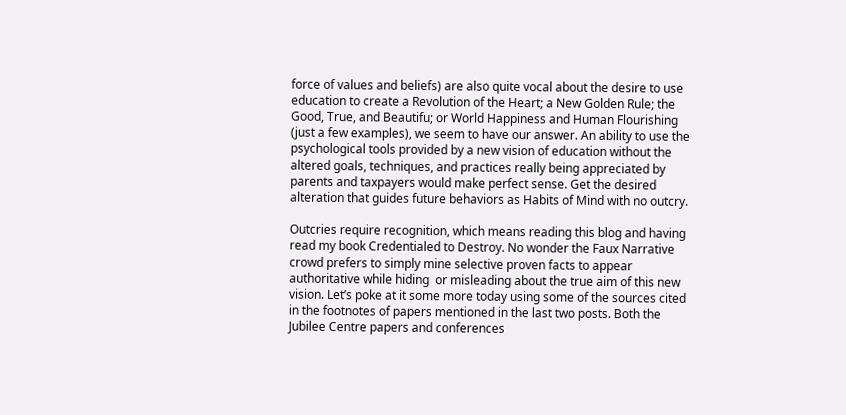force of values and beliefs) are also quite vocal about the desire to use education to create a Revolution of the Heart; a New Golden Rule; the Good, True, and Beautifu; or World Happiness and Human Flourishing (just a few examples), we seem to have our answer. An ability to use the psychological tools provided by a new vision of education without the altered goals, techniques, and practices really being appreciated by parents and taxpayers would make perfect sense. Get the desired alteration that guides future behaviors as Habits of Mind with no outcry.

Outcries require recognition, which means reading this blog and having read my book Credentialed to Destroy. No wonder the Faux Narrative crowd prefers to simply mine selective proven facts to appear authoritative while hiding  or misleading about the true aim of this new vision. Let’s poke at it some more today using some of the sources cited in the footnotes of papers mentioned in the last two posts. Both the Jubilee Centre papers and conferences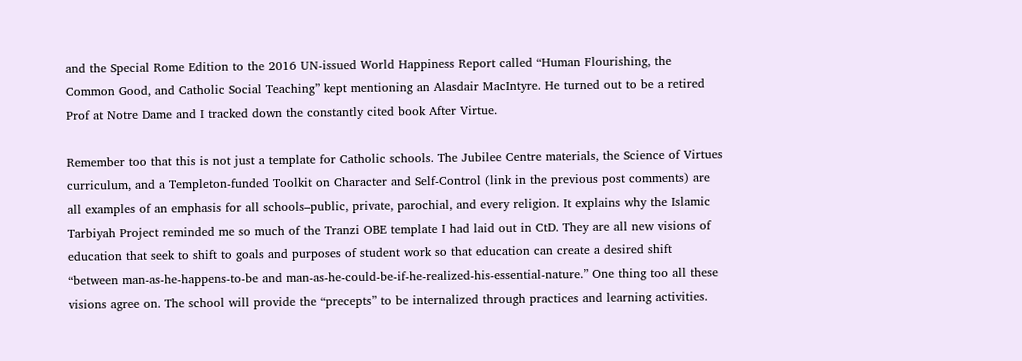and the Special Rome Edition to the 2016 UN-issued World Happiness Report called “Human Flourishing, the Common Good, and Catholic Social Teaching” kept mentioning an Alasdair MacIntyre. He turned out to be a retired Prof at Notre Dame and I tracked down the constantly cited book After Virtue.

Remember too that this is not just a template for Catholic schools. The Jubilee Centre materials, the Science of Virtues curriculum, and a Templeton-funded Toolkit on Character and Self-Control (link in the previous post comments) are all examples of an emphasis for all schools–public, private, parochial, and every religion. It explains why the Islamic Tarbiyah Project reminded me so much of the Tranzi OBE template I had laid out in CtD. They are all new visions of education that seek to shift to goals and purposes of student work so that education can create a desired shift “between man-as-he-happens-to-be and man-as-he-could-be-if-he-realized-his-essential-nature.” One thing too all these visions agree on. The school will provide the “precepts” to be internalized through practices and learning activities.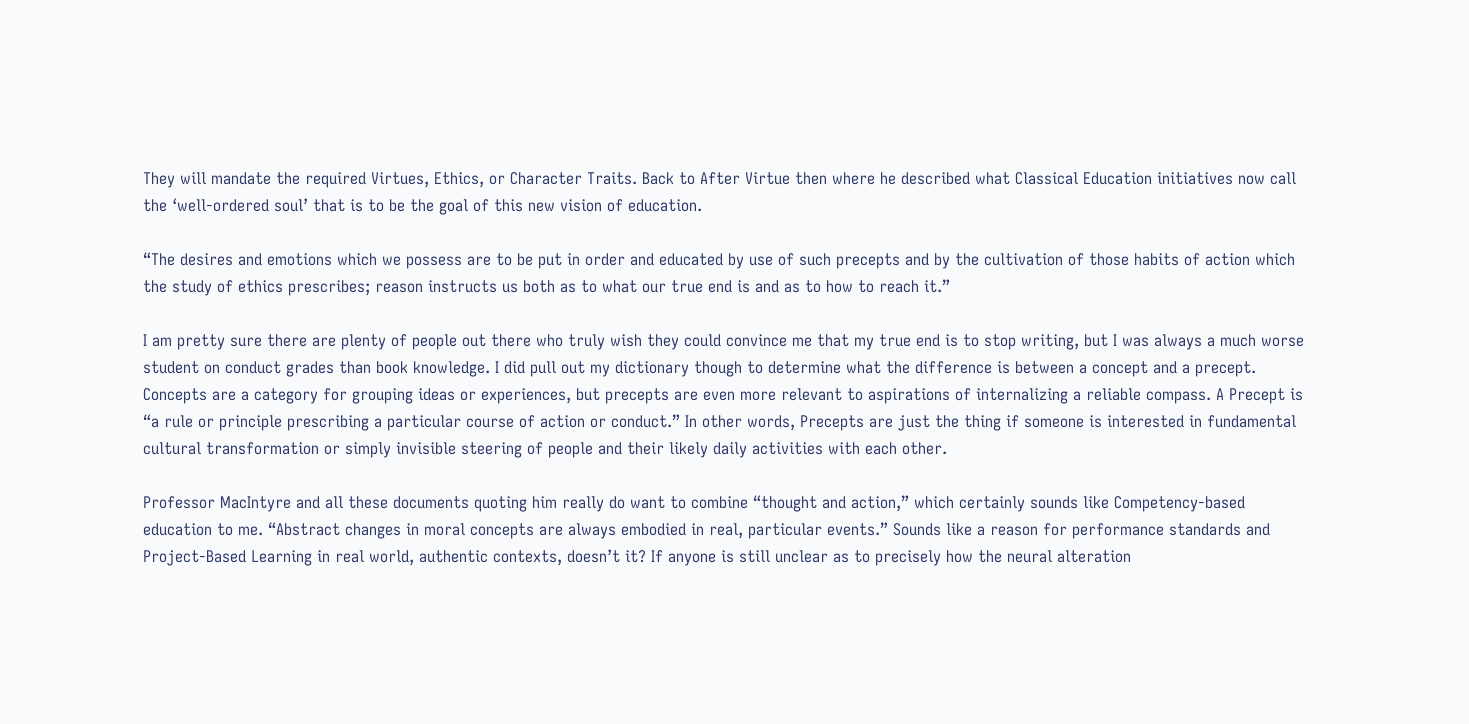They will mandate the required Virtues, Ethics, or Character Traits. Back to After Virtue then where he described what Classical Education initiatives now call the ‘well-ordered soul’ that is to be the goal of this new vision of education.

“The desires and emotions which we possess are to be put in order and educated by use of such precepts and by the cultivation of those habits of action which the study of ethics prescribes; reason instructs us both as to what our true end is and as to how to reach it.”

I am pretty sure there are plenty of people out there who truly wish they could convince me that my true end is to stop writing, but I was always a much worse student on conduct grades than book knowledge. I did pull out my dictionary though to determine what the difference is between a concept and a precept. Concepts are a category for grouping ideas or experiences, but precepts are even more relevant to aspirations of internalizing a reliable compass. A Precept is “a rule or principle prescribing a particular course of action or conduct.” In other words, Precepts are just the thing if someone is interested in fundamental cultural transformation or simply invisible steering of people and their likely daily activities with each other.

Professor MacIntyre and all these documents quoting him really do want to combine “thought and action,” which certainly sounds like Competency-based education to me. “Abstract changes in moral concepts are always embodied in real, particular events.” Sounds like a reason for performance standards and Project-Based Learning in real world, authentic contexts, doesn’t it? If anyone is still unclear as to precisely how the neural alteration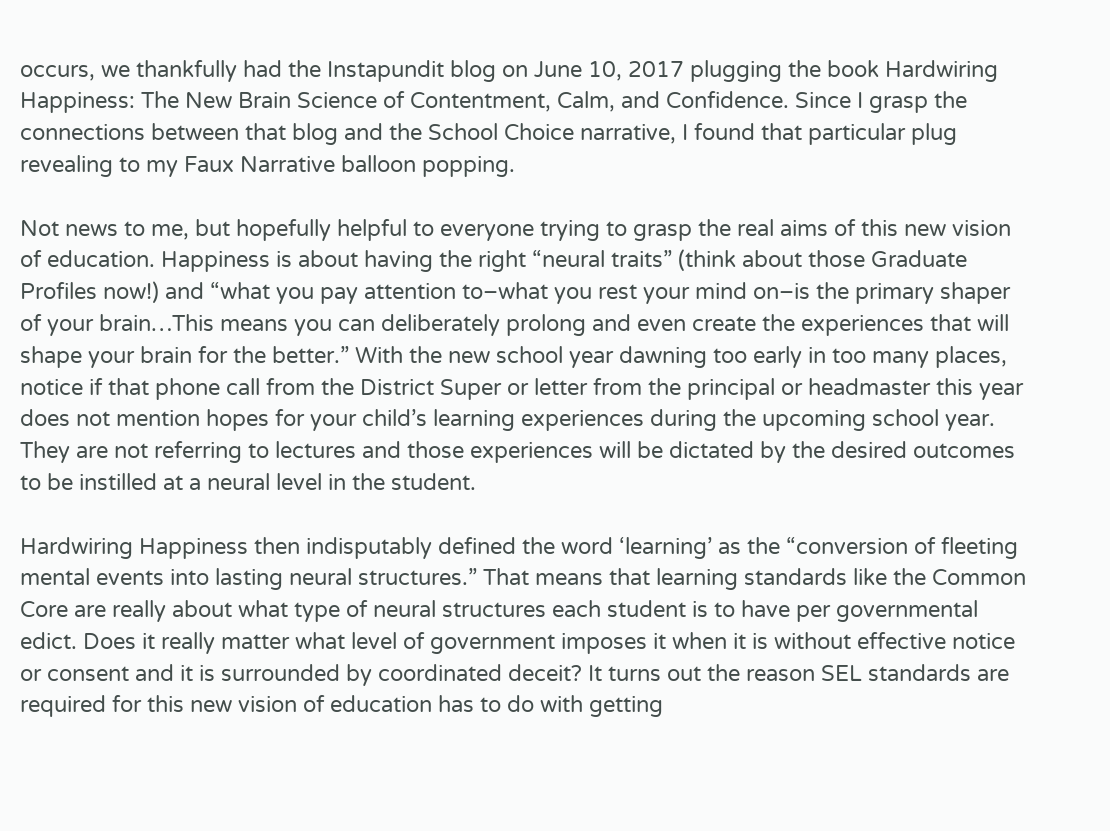occurs, we thankfully had the Instapundit blog on June 10, 2017 plugging the book Hardwiring Happiness: The New Brain Science of Contentment, Calm, and Confidence. Since I grasp the connections between that blog and the School Choice narrative, I found that particular plug revealing to my Faux Narrative balloon popping.

Not news to me, but hopefully helpful to everyone trying to grasp the real aims of this new vision of education. Happiness is about having the right “neural traits” (think about those Graduate Profiles now!) and “what you pay attention to–what you rest your mind on–is the primary shaper of your brain…This means you can deliberately prolong and even create the experiences that will shape your brain for the better.” With the new school year dawning too early in too many places, notice if that phone call from the District Super or letter from the principal or headmaster this year does not mention hopes for your child’s learning experiences during the upcoming school year. They are not referring to lectures and those experiences will be dictated by the desired outcomes to be instilled at a neural level in the student.

Hardwiring Happiness then indisputably defined the word ‘learning’ as the “conversion of fleeting mental events into lasting neural structures.” That means that learning standards like the Common Core are really about what type of neural structures each student is to have per governmental edict. Does it really matter what level of government imposes it when it is without effective notice or consent and it is surrounded by coordinated deceit? It turns out the reason SEL standards are required for this new vision of education has to do with getting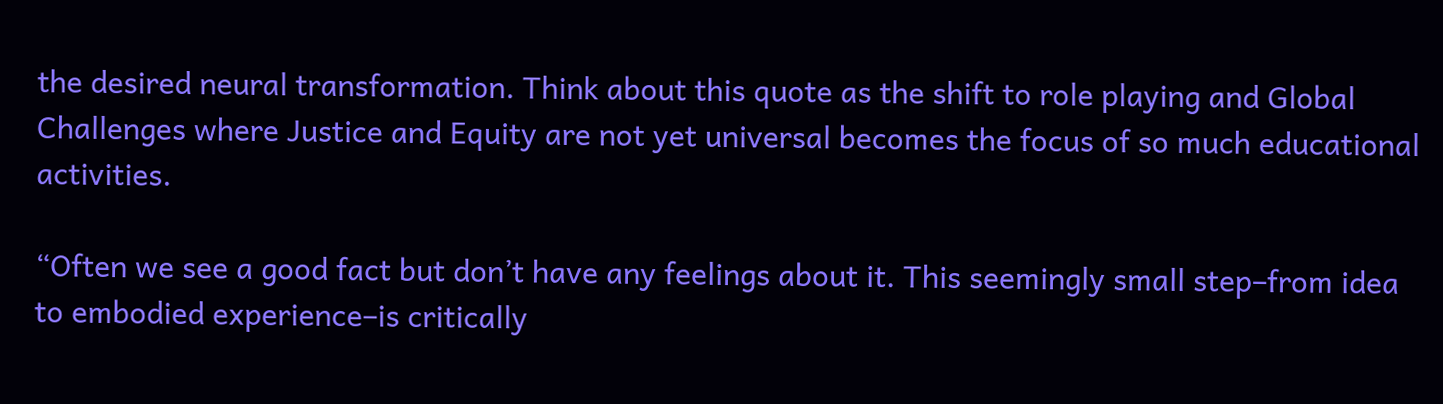the desired neural transformation. Think about this quote as the shift to role playing and Global Challenges where Justice and Equity are not yet universal becomes the focus of so much educational activities.

“Often we see a good fact but don’t have any feelings about it. This seemingly small step–from idea to embodied experience–is critically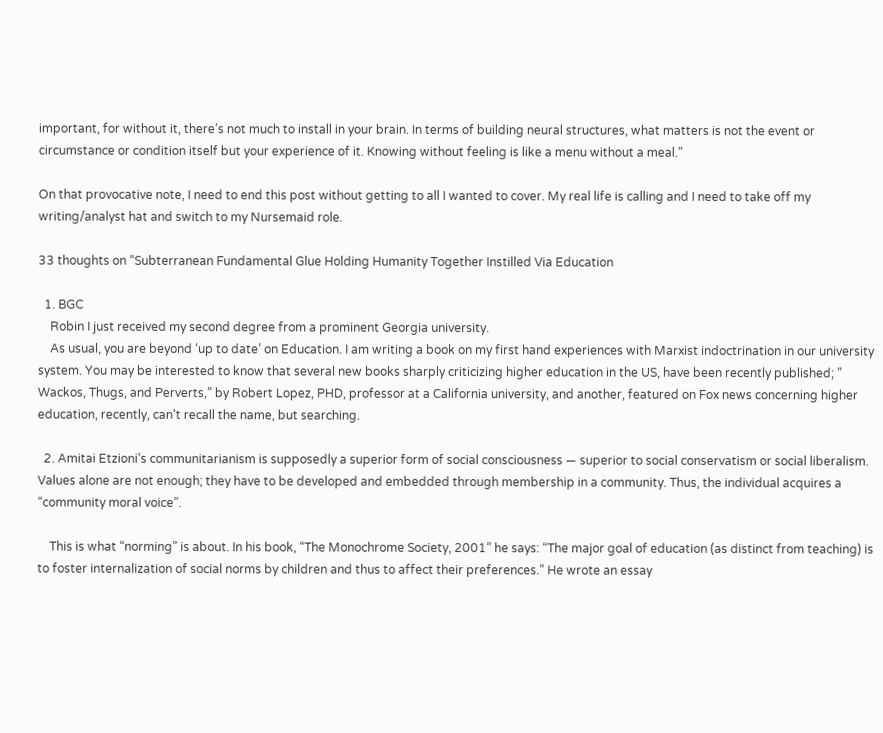important, for without it, there’s not much to install in your brain. In terms of building neural structures, what matters is not the event or circumstance or condition itself but your experience of it. Knowing without feeling is like a menu without a meal.”

On that provocative note, I need to end this post without getting to all I wanted to cover. My real life is calling and I need to take off my writing/analyst hat and switch to my Nursemaid role.

33 thoughts on “Subterranean Fundamental Glue Holding Humanity Together Instilled Via Education

  1. BGC
    Robin I just received my second degree from a prominent Georgia university.
    As usual, you are beyond ‘up to date’ on Education. I am writing a book on my first hand experiences with Marxist indoctrination in our university system. You may be interested to know that several new books sharply criticizing higher education in the US, have been recently published; ” Wackos, Thugs, and Perverts,” by Robert Lopez, PHD, professor at a California university, and another, featured on Fox news concerning higher education, recently, can’t recall the name, but searching.

  2. Amitai Etzioni’s communitarianism is supposedly a superior form of social consciousness — superior to social conservatism or social liberalism. Values alone are not enough; they have to be developed and embedded through membership in a community. Thus, the individual acquires a “community moral voice”.

    This is what “norming” is about. In his book, “The Monochrome Society, 2001” he says: “The major goal of education (as distinct from teaching) is to foster internalization of social norms by children and thus to affect their preferences.” He wrote an essay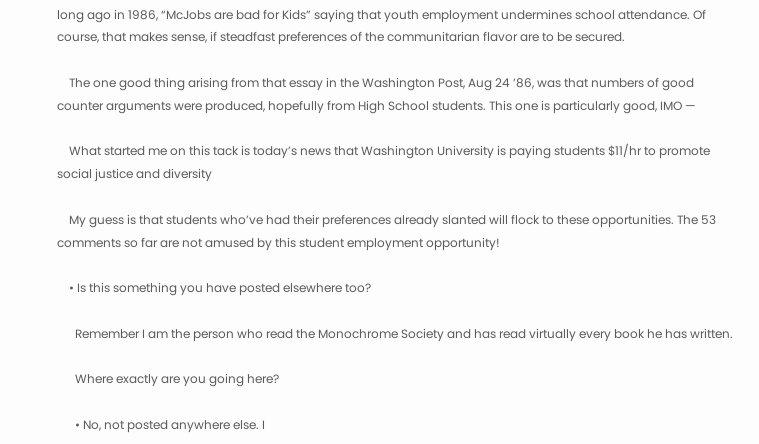long ago in 1986, “McJobs are bad for Kids” saying that youth employment undermines school attendance. Of course, that makes sense, if steadfast preferences of the communitarian flavor are to be secured.

    The one good thing arising from that essay in the Washington Post, Aug 24 ’86, was that numbers of good counter arguments were produced, hopefully from High School students. This one is particularly good, IMO —

    What started me on this tack is today’s news that Washington University is paying students $11/hr to promote social justice and diversity

    My guess is that students who’ve had their preferences already slanted will flock to these opportunities. The 53 comments so far are not amused by this student employment opportunity!

    • Is this something you have posted elsewhere too?

      Remember I am the person who read the Monochrome Society and has read virtually every book he has written.

      Where exactly are you going here?

      • No, not posted anywhere else. I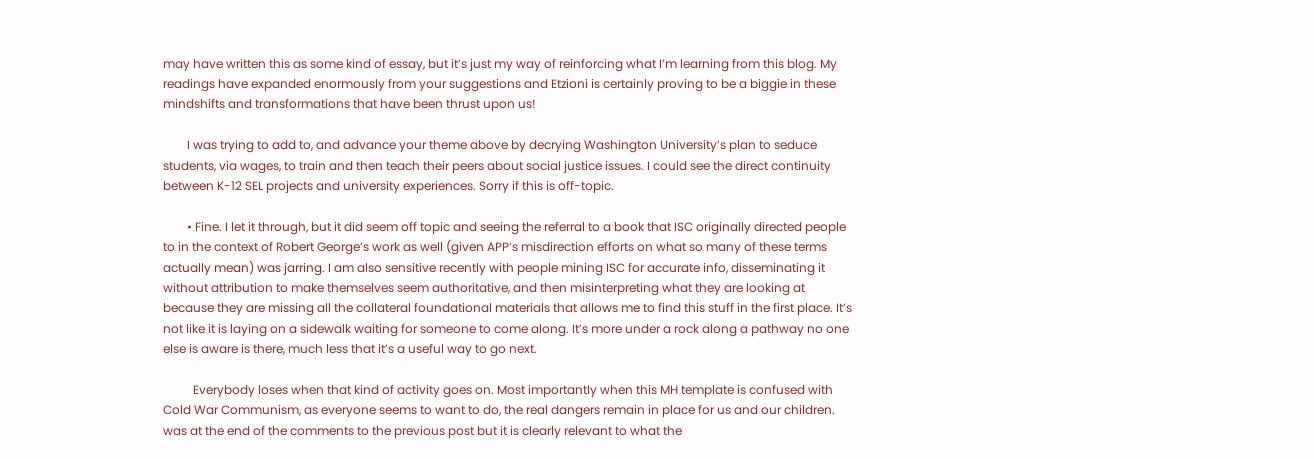may have written this as some kind of essay, but it’s just my way of reinforcing what I’m learning from this blog. My readings have expanded enormously from your suggestions and Etzioni is certainly proving to be a biggie in these mindshifts and transformations that have been thrust upon us!

        I was trying to add to, and advance your theme above by decrying Washington University’s plan to seduce students, via wages, to train and then teach their peers about social justice issues. I could see the direct continuity between K-12 SEL projects and university experiences. Sorry if this is off-topic.

        • Fine. I let it through, but it did seem off topic and seeing the referral to a book that ISC originally directed people to in the context of Robert George’s work as well (given APP’s misdirection efforts on what so many of these terms actually mean) was jarring. I am also sensitive recently with people mining ISC for accurate info, disseminating it without attribution to make themselves seem authoritative, and then misinterpreting what they are looking at because they are missing all the collateral foundational materials that allows me to find this stuff in the first place. It’s not like it is laying on a sidewalk waiting for someone to come along. It’s more under a rock along a pathway no one else is aware is there, much less that it’s a useful way to go next.

          Everybody loses when that kind of activity goes on. Most importantly when this MH template is confused with Cold War Communism, as everyone seems to want to do, the real dangers remain in place for us and our children. was at the end of the comments to the previous post but it is clearly relevant to what the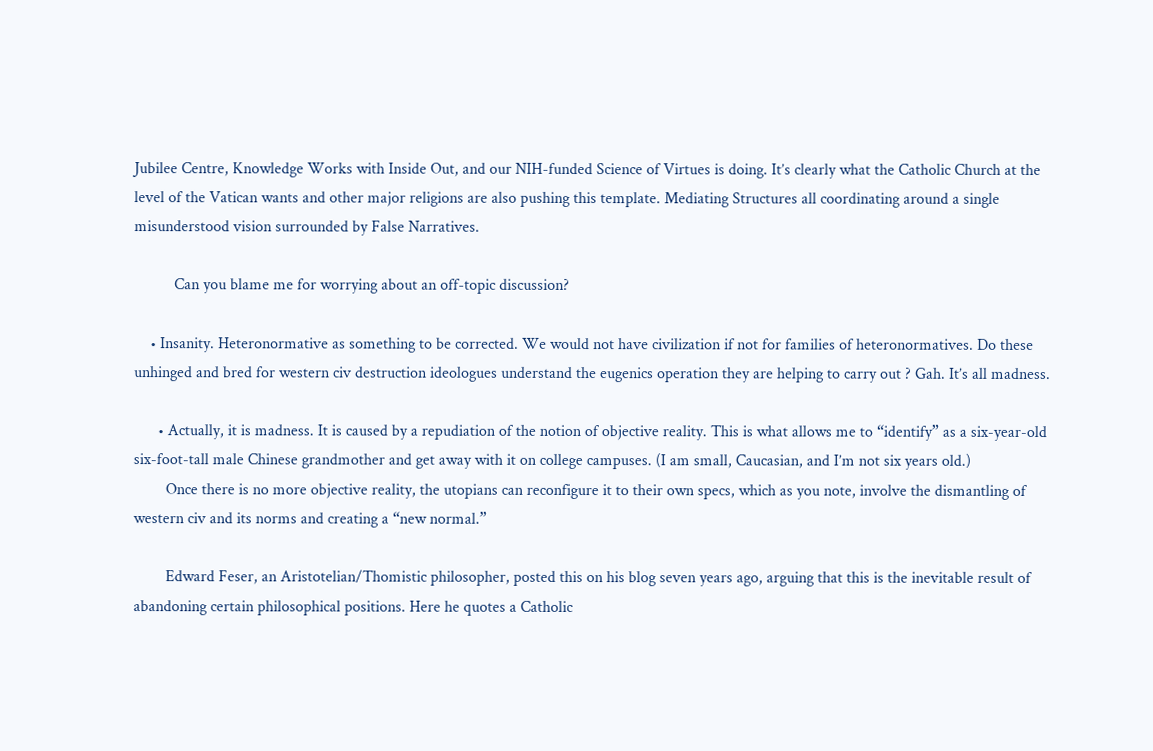Jubilee Centre, Knowledge Works with Inside Out, and our NIH-funded Science of Virtues is doing. It’s clearly what the Catholic Church at the level of the Vatican wants and other major religions are also pushing this template. Mediating Structures all coordinating around a single misunderstood vision surrounded by False Narratives.

          Can you blame me for worrying about an off-topic discussion?

    • Insanity. Heteronormative as something to be corrected. We would not have civilization if not for families of heteronormatives. Do these unhinged and bred for western civ destruction ideologues understand the eugenics operation they are helping to carry out ? Gah. It’s all madness.

      • Actually, it is madness. It is caused by a repudiation of the notion of objective reality. This is what allows me to “identify” as a six-year-old six-foot-tall male Chinese grandmother and get away with it on college campuses. (I am small, Caucasian, and I’m not six years old.)
        Once there is no more objective reality, the utopians can reconfigure it to their own specs, which as you note, involve the dismantling of western civ and its norms and creating a “new normal.”

        Edward Feser, an Aristotelian/Thomistic philosopher, posted this on his blog seven years ago, arguing that this is the inevitable result of abandoning certain philosophical positions. Here he quotes a Catholic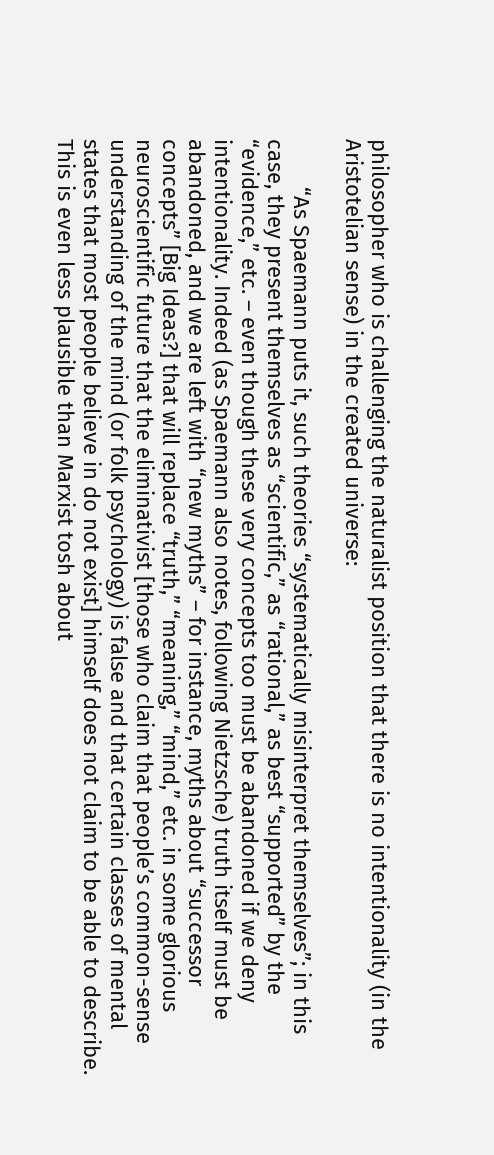philosopher who is challenging the naturalist position that there is no intentionality (in the Aristotelian sense) in the created universe:

        “As Spaemann puts it, such theories “systematically misinterpret themselves”; in this case, they present themselves as “scientific,” as “rational,” as best “supported” by the “evidence,” etc. – even though these very concepts too must be abandoned if we deny intentionality. Indeed (as Spaemann also notes, following Nietzsche) truth itself must be abandoned, and we are left with “new myths” – for instance, myths about “successor concepts” [Big Ideas?] that will replace “truth,” “meaning,” “mind,” etc. in some glorious neuroscientific future that the eliminativist [those who claim that people’s common-sense understanding of the mind (or folk psychology) is false and that certain classes of mental states that most people believe in do not exist] himself does not claim to be able to describe. This is even less plausible than Marxist tosh about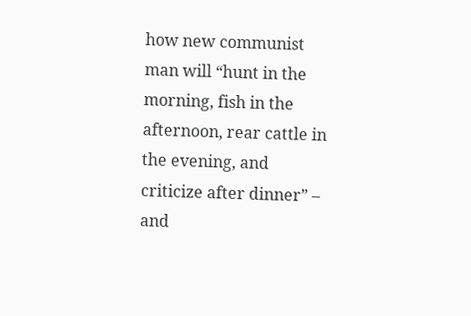how new communist man will “hunt in the morning, fish in the afternoon, rear cattle in the evening, and criticize after dinner” – and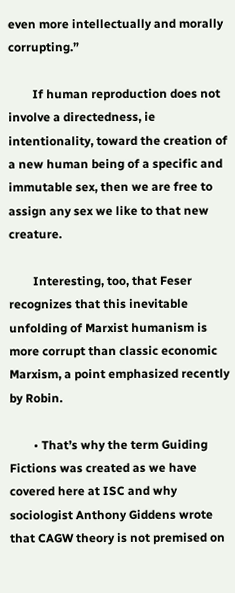even more intellectually and morally corrupting.”

        If human reproduction does not involve a directedness, ie intentionality, toward the creation of a new human being of a specific and immutable sex, then we are free to assign any sex we like to that new creature.

        Interesting, too, that Feser recognizes that this inevitable unfolding of Marxist humanism is more corrupt than classic economic Marxism, a point emphasized recently by Robin.

        • That’s why the term Guiding Fictions was created as we have covered here at ISC and why sociologist Anthony Giddens wrote that CAGW theory is not premised on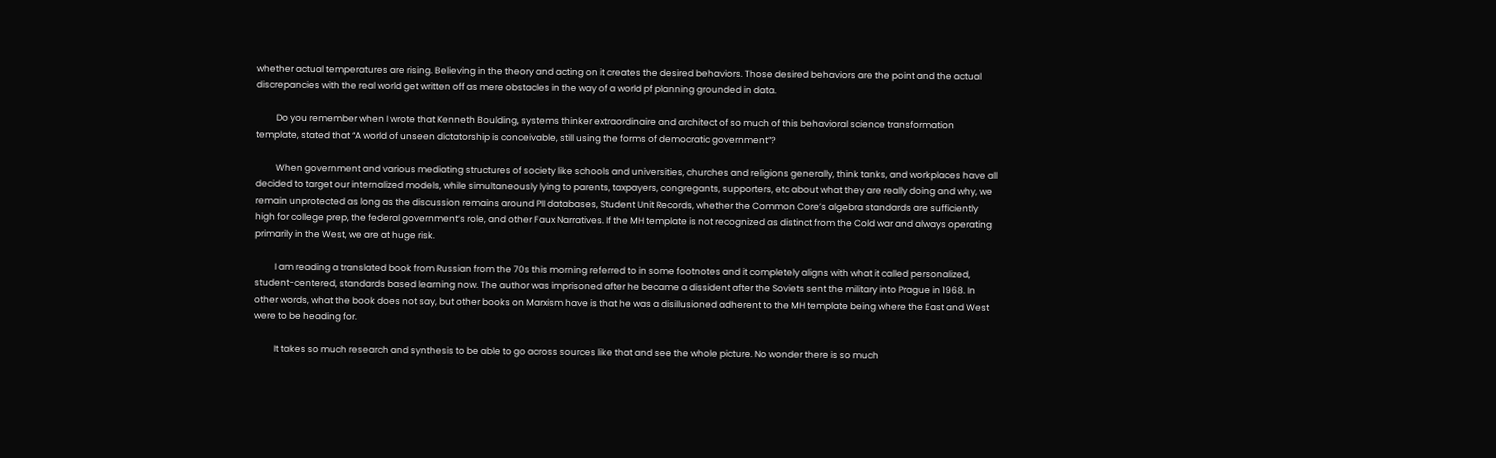whether actual temperatures are rising. Believing in the theory and acting on it creates the desired behaviors. Those desired behaviors are the point and the actual discrepancies with the real world get written off as mere obstacles in the way of a world pf planning grounded in data.

          Do you remember when I wrote that Kenneth Boulding, systems thinker extraordinaire and architect of so much of this behavioral science transformation template, stated that “A world of unseen dictatorship is conceivable, still using the forms of democratic government”?

          When government and various mediating structures of society like schools and universities, churches and religions generally, think tanks, and workplaces have all decided to target our internalized models, while simultaneously lying to parents, taxpayers, congregants, supporters, etc about what they are really doing and why, we remain unprotected as long as the discussion remains around PII databases, Student Unit Records, whether the Common Core’s algebra standards are sufficiently high for college prep, the federal government’s role, and other Faux Narratives. If the MH template is not recognized as distinct from the Cold war and always operating primarily in the West, we are at huge risk.

          I am reading a translated book from Russian from the 70s this morning referred to in some footnotes and it completely aligns with what it called personalized, student-centered, standards based learning now. The author was imprisoned after he became a dissident after the Soviets sent the military into Prague in 1968. In other words, what the book does not say, but other books on Marxism have is that he was a disillusioned adherent to the MH template being where the East and West were to be heading for.

          It takes so much research and synthesis to be able to go across sources like that and see the whole picture. No wonder there is so much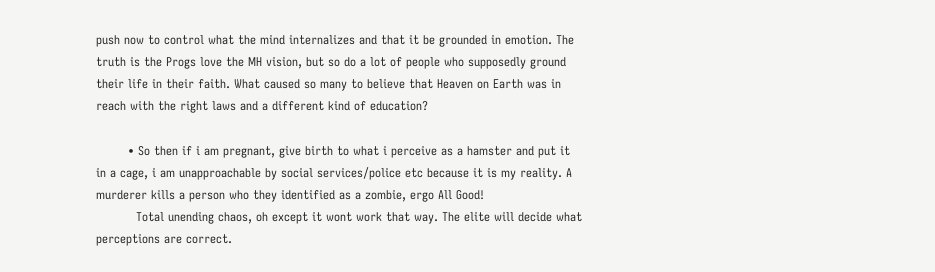push now to control what the mind internalizes and that it be grounded in emotion. The truth is the Progs love the MH vision, but so do a lot of people who supposedly ground their life in their faith. What caused so many to believe that Heaven on Earth was in reach with the right laws and a different kind of education?

        • So then if i am pregnant, give birth to what i perceive as a hamster and put it in a cage, i am unapproachable by social services/police etc because it is my reality. A murderer kills a person who they identified as a zombie, ergo All Good!
          Total unending chaos, oh except it wont work that way. The elite will decide what perceptions are correct.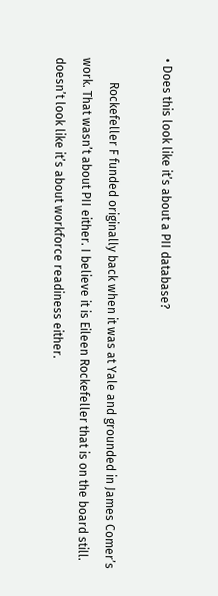• Does this look like it’s about a PII database?

        Rockefeller F funded originally back when it was at Yale and grounded in James Comer’s work. That wasn’t about PII either. I believe it is Eileen Rockefeller that is on the board still. doesn’t look like it’s about workforce readiness either.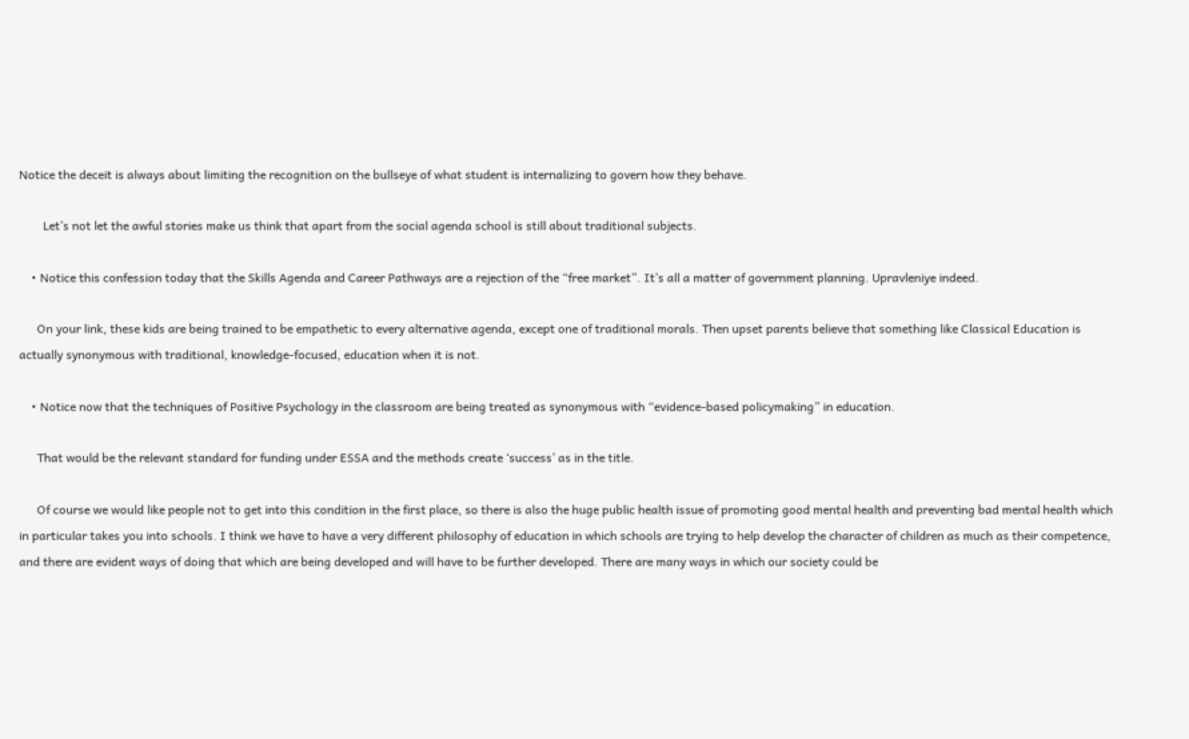Notice the deceit is always about limiting the recognition on the bullseye of what student is internalizing to govern how they behave.

        Let’s not let the awful stories make us think that apart from the social agenda school is still about traditional subjects.

    • Notice this confession today that the Skills Agenda and Career Pathways are a rejection of the “free market”. It’s all a matter of government planning. Upravleniye indeed.

      On your link, these kids are being trained to be empathetic to every alternative agenda, except one of traditional morals. Then upset parents believe that something like Classical Education is actually synonymous with traditional, knowledge-focused, education when it is not.

    • Notice now that the techniques of Positive Psychology in the classroom are being treated as synonymous with “evidence-based policymaking” in education.

      That would be the relevant standard for funding under ESSA and the methods create ‘success’ as in the title.

      Of course we would like people not to get into this condition in the first place, so there is also the huge public health issue of promoting good mental health and preventing bad mental health which in particular takes you into schools. I think we have to have a very different philosophy of education in which schools are trying to help develop the character of children as much as their competence, and there are evident ways of doing that which are being developed and will have to be further developed. There are many ways in which our society could be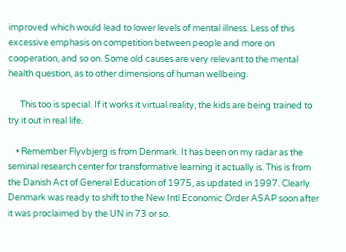improved which would lead to lower levels of mental illness. Less of this excessive emphasis on competition between people and more on cooperation, and so on. Some old causes are very relevant to the mental health question, as to other dimensions of human wellbeing.

      This too is special. If it works it virtual reality, the kids are being trained to try it out in real life.

    • Remember Flyvbjerg is from Denmark. It has been on my radar as the seminal research center for transformative learning it actually is. This is from the Danish Act of General Education of 1975, as updated in 1997. Clearly Denmark was ready to shift to the New Intl Economic Order ASAP soon after it was proclaimed by the UN in 73 or so.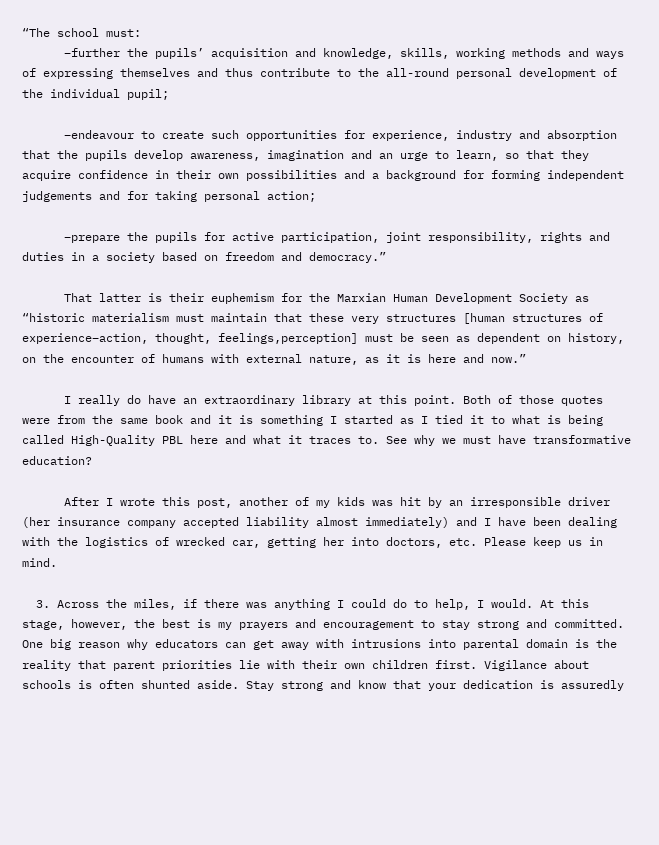“The school must:
      –further the pupils’ acquisition and knowledge, skills, working methods and ways of expressing themselves and thus contribute to the all-round personal development of the individual pupil;

      –endeavour to create such opportunities for experience, industry and absorption that the pupils develop awareness, imagination and an urge to learn, so that they acquire confidence in their own possibilities and a background for forming independent judgements and for taking personal action;

      –prepare the pupils for active participation, joint responsibility, rights and duties in a society based on freedom and democracy.”

      That latter is their euphemism for the Marxian Human Development Society as “historic materialism must maintain that these very structures [human structures of experience–action, thought, feelings,perception] must be seen as dependent on history, on the encounter of humans with external nature, as it is here and now.”

      I really do have an extraordinary library at this point. Both of those quotes were from the same book and it is something I started as I tied it to what is being called High-Quality PBL here and what it traces to. See why we must have transformative education?

      After I wrote this post, another of my kids was hit by an irresponsible driver (her insurance company accepted liability almost immediately) and I have been dealing with the logistics of wrecked car, getting her into doctors, etc. Please keep us in mind.

  3. Across the miles, if there was anything I could do to help, I would. At this stage, however, the best is my prayers and encouragement to stay strong and committed. One big reason why educators can get away with intrusions into parental domain is the reality that parent priorities lie with their own children first. Vigilance about schools is often shunted aside. Stay strong and know that your dedication is assuredly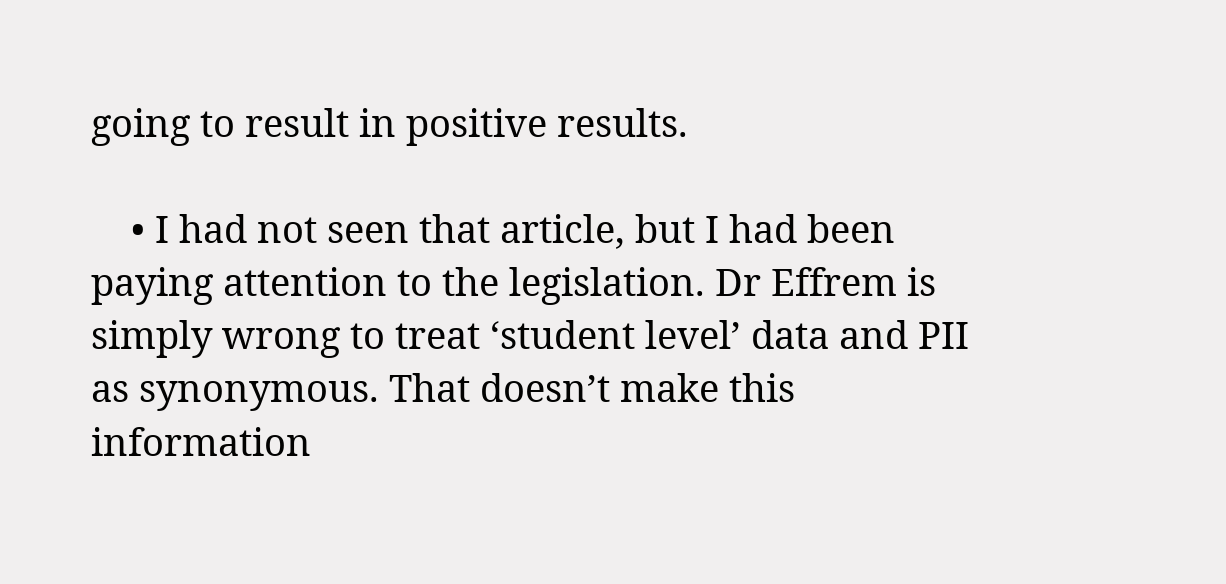going to result in positive results.

    • I had not seen that article, but I had been paying attention to the legislation. Dr Effrem is simply wrong to treat ‘student level’ data and PII as synonymous. That doesn’t make this information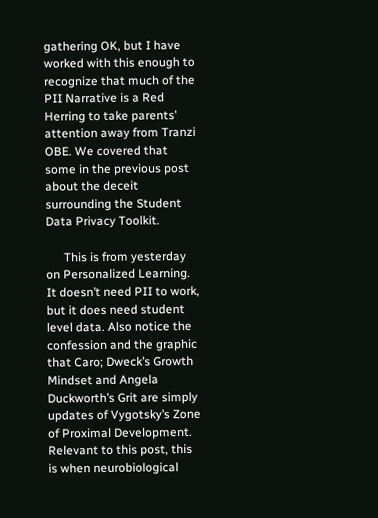gathering OK, but I have worked with this enough to recognize that much of the PII Narrative is a Red Herring to take parents’ attention away from Tranzi OBE. We covered that some in the previous post about the deceit surrounding the Student Data Privacy Toolkit.

      This is from yesterday on Personalized Learning. It doesn’t need PII to work, but it does need student level data. Also notice the confession and the graphic that Caro; Dweck’s Growth Mindset and Angela Duckworth’s Grit are simply updates of Vygotsky’s Zone of Proximal Development. Relevant to this post, this is when neurobiological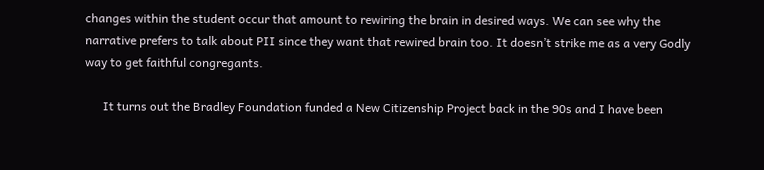changes within the student occur that amount to rewiring the brain in desired ways. We can see why the narrative prefers to talk about PII since they want that rewired brain too. It doesn’t strike me as a very Godly way to get faithful congregants.

      It turns out the Bradley Foundation funded a New Citizenship Project back in the 90s and I have been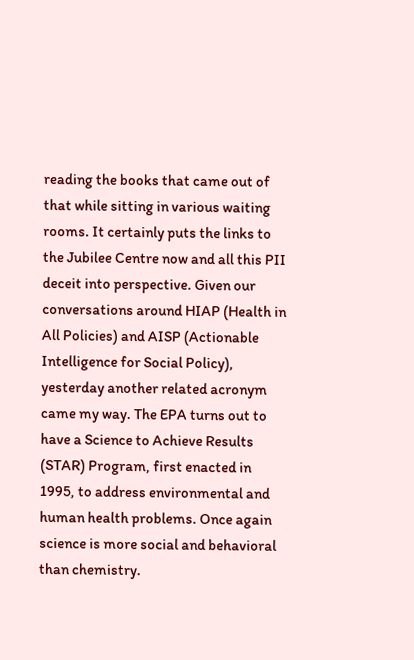reading the books that came out of that while sitting in various waiting rooms. It certainly puts the links to the Jubilee Centre now and all this PII deceit into perspective. Given our conversations around HIAP (Health in All Policies) and AISP (Actionable Intelligence for Social Policy), yesterday another related acronym came my way. The EPA turns out to have a Science to Achieve Results (STAR) Program, first enacted in 1995, to address environmental and human health problems. Once again science is more social and behavioral than chemistry.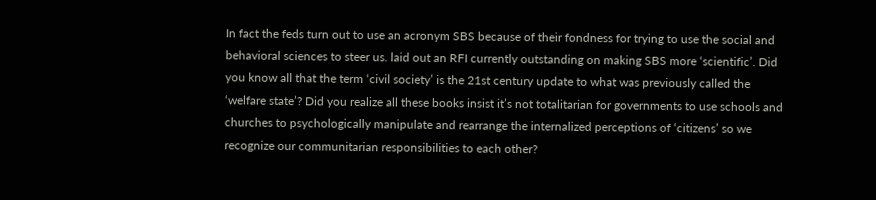In fact the feds turn out to use an acronym SBS because of their fondness for trying to use the social and behavioral sciences to steer us. laid out an RFI currently outstanding on making SBS more ‘scientific’. Did you know all that the term ‘civil society’ is the 21st century update to what was previously called the ‘welfare state’? Did you realize all these books insist it’s not totalitarian for governments to use schools and churches to psychologically manipulate and rearrange the internalized perceptions of ‘citizens’ so we recognize our communitarian responsibilities to each other?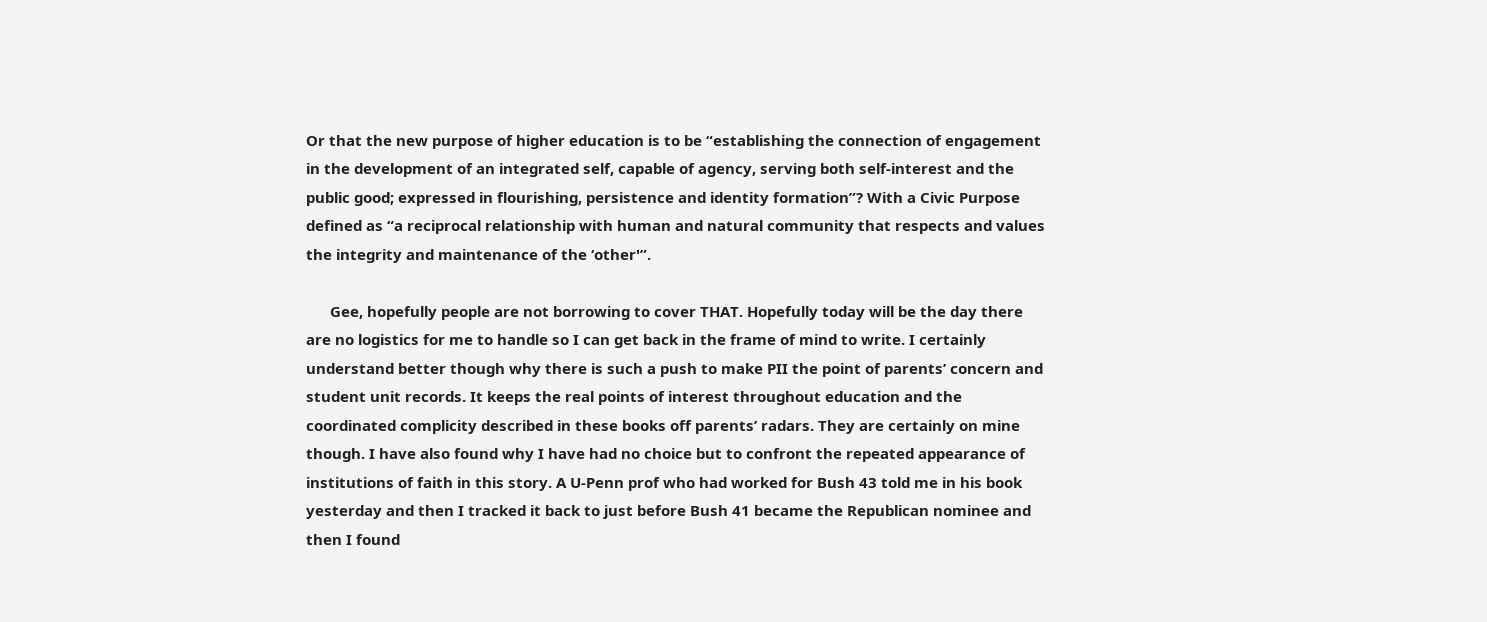Or that the new purpose of higher education is to be “establishing the connection of engagement in the development of an integrated self, capable of agency, serving both self-interest and the public good; expressed in flourishing, persistence and identity formation”? With a Civic Purpose defined as “a reciprocal relationship with human and natural community that respects and values the integrity and maintenance of the ‘other'”.

      Gee, hopefully people are not borrowing to cover THAT. Hopefully today will be the day there are no logistics for me to handle so I can get back in the frame of mind to write. I certainly understand better though why there is such a push to make PII the point of parents’ concern and student unit records. It keeps the real points of interest throughout education and the coordinated complicity described in these books off parents’ radars. They are certainly on mine though. I have also found why I have had no choice but to confront the repeated appearance of institutions of faith in this story. A U-Penn prof who had worked for Bush 43 told me in his book yesterday and then I tracked it back to just before Bush 41 became the Republican nominee and then I found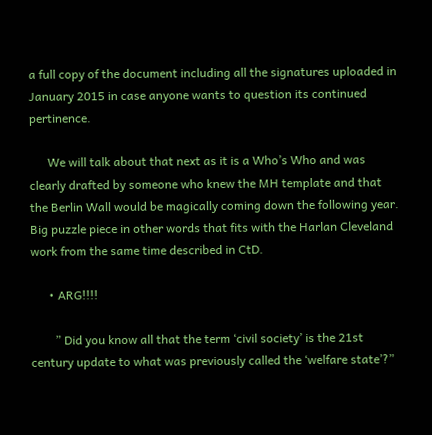a full copy of the document including all the signatures uploaded in January 2015 in case anyone wants to question its continued pertinence.

      We will talk about that next as it is a Who’s Who and was clearly drafted by someone who knew the MH template and that the Berlin Wall would be magically coming down the following year. Big puzzle piece in other words that fits with the Harlan Cleveland work from the same time described in CtD.

      • ARG!!!!

        ” Did you know all that the term ‘civil society’ is the 21st century update to what was previously called the ‘welfare state’?”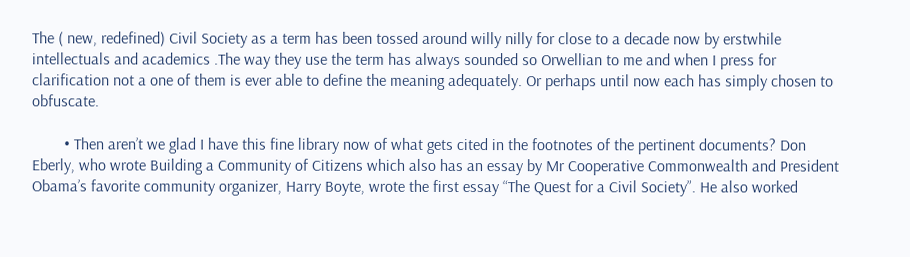The ( new, redefined) Civil Society as a term has been tossed around willy nilly for close to a decade now by erstwhile intellectuals and academics .The way they use the term has always sounded so Orwellian to me and when I press for clarification not a one of them is ever able to define the meaning adequately. Or perhaps until now each has simply chosen to obfuscate.

        • Then aren’t we glad I have this fine library now of what gets cited in the footnotes of the pertinent documents? Don Eberly, who wrote Building a Community of Citizens which also has an essay by Mr Cooperative Commonwealth and President Obama’s favorite community organizer, Harry Boyte, wrote the first essay “The Quest for a Civil Society”. He also worked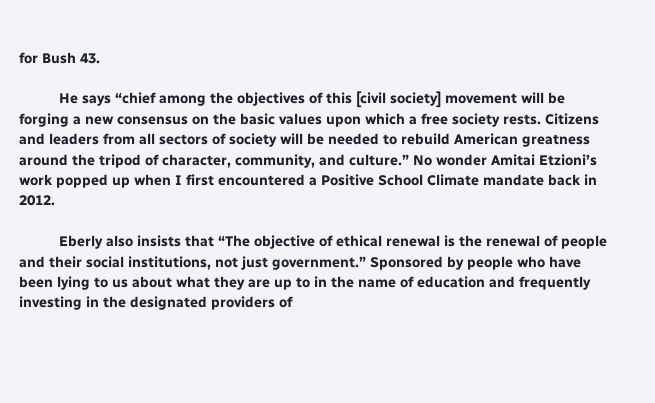for Bush 43.

          He says “chief among the objectives of this [civil society] movement will be forging a new consensus on the basic values upon which a free society rests. Citizens and leaders from all sectors of society will be needed to rebuild American greatness around the tripod of character, community, and culture.” No wonder Amitai Etzioni’s work popped up when I first encountered a Positive School Climate mandate back in 2012.

          Eberly also insists that “The objective of ethical renewal is the renewal of people and their social institutions, not just government.” Sponsored by people who have been lying to us about what they are up to in the name of education and frequently investing in the designated providers of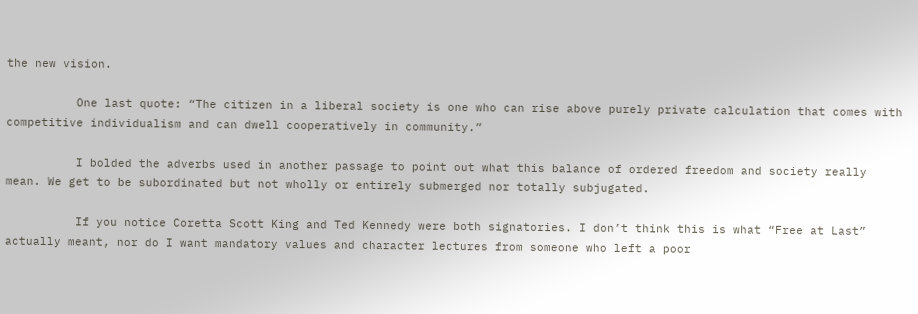the new vision.

          One last quote: “The citizen in a liberal society is one who can rise above purely private calculation that comes with competitive individualism and can dwell cooperatively in community.”

          I bolded the adverbs used in another passage to point out what this balance of ordered freedom and society really mean. We get to be subordinated but not wholly or entirely submerged nor totally subjugated.

          If you notice Coretta Scott King and Ted Kennedy were both signatories. I don’t think this is what “Free at Last” actually meant, nor do I want mandatory values and character lectures from someone who left a poor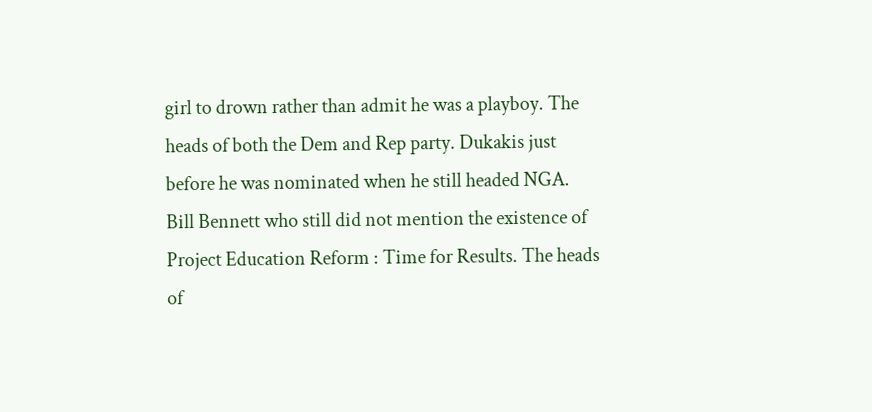girl to drown rather than admit he was a playboy. The heads of both the Dem and Rep party. Dukakis just before he was nominated when he still headed NGA. Bill Bennett who still did not mention the existence of Project Education Reform : Time for Results. The heads of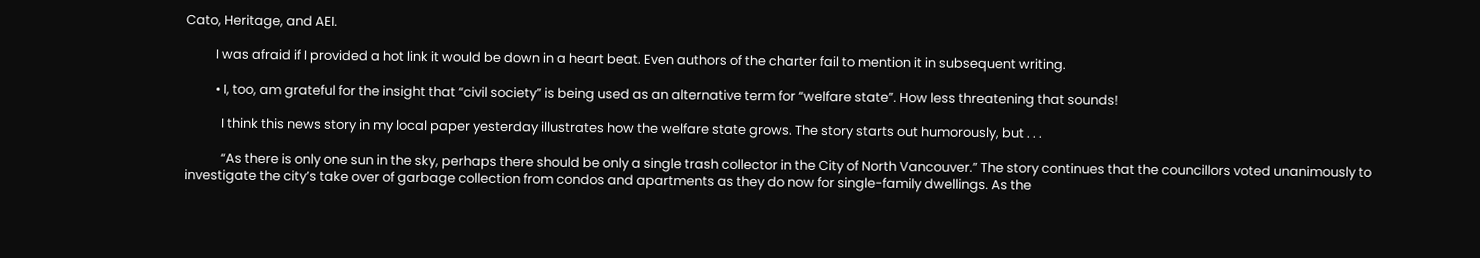Cato, Heritage, and AEI.

          I was afraid if I provided a hot link it would be down in a heart beat. Even authors of the charter fail to mention it in subsequent writing.

          • I, too, am grateful for the insight that “civil society” is being used as an alternative term for “welfare state”. How less threatening that sounds!

            I think this news story in my local paper yesterday illustrates how the welfare state grows. The story starts out humorously, but . . .

            “As there is only one sun in the sky, perhaps there should be only a single trash collector in the City of North Vancouver.” The story continues that the councillors voted unanimously to investigate the city’s take over of garbage collection from condos and apartments as they do now for single-family dwellings. As the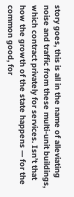story goes, this is all in the name of alleviating noise and traffic from these multi-unit buildings, which contract privately for services. Isn’t that how the growth of the state happens — for the common good, for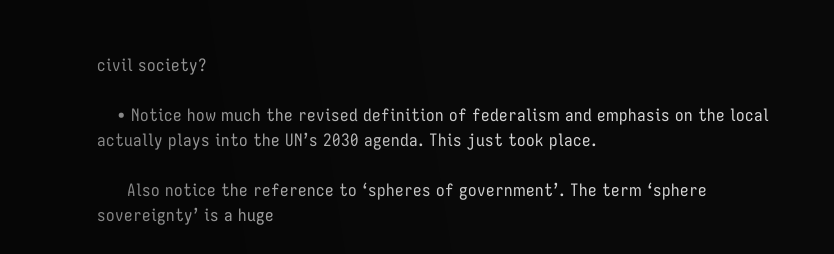civil society?

    • Notice how much the revised definition of federalism and emphasis on the local actually plays into the UN’s 2030 agenda. This just took place.

      Also notice the reference to ‘spheres of government’. The term ‘sphere sovereignty’ is a huge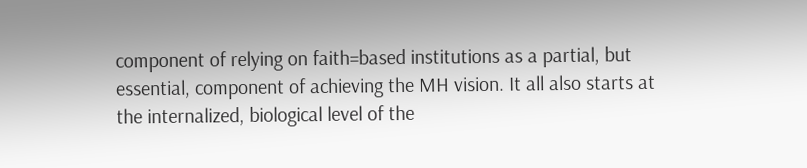component of relying on faith=based institutions as a partial, but essential, component of achieving the MH vision. It all also starts at the internalized, biological level of the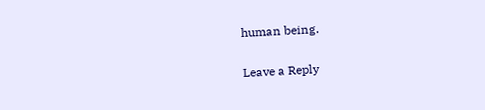human being.

Leave a Reply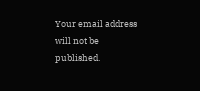Your email address will not be published.